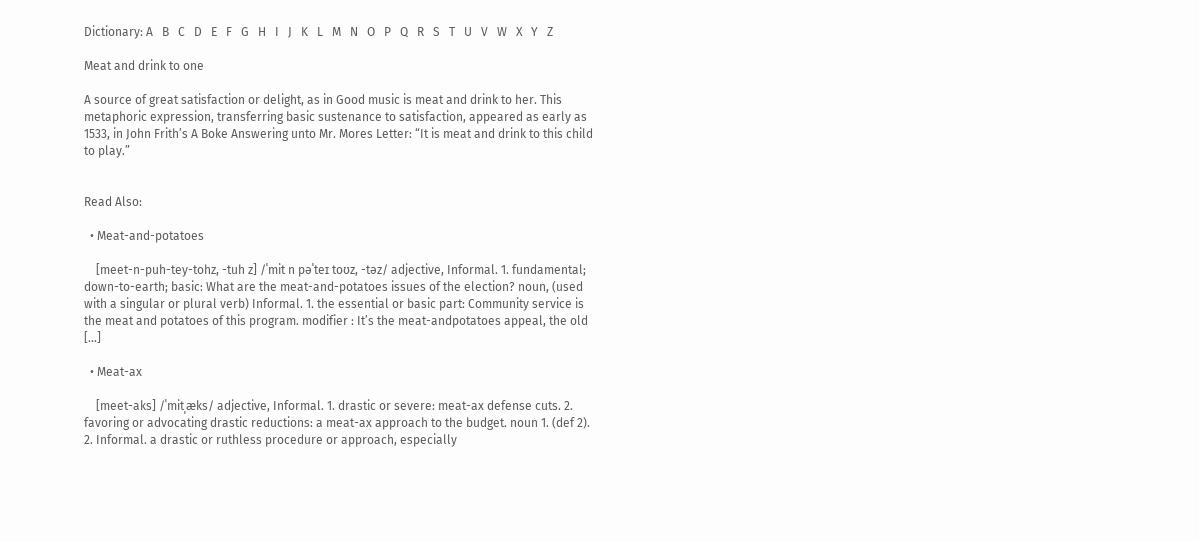Dictionary: A   B   C   D   E   F   G   H   I   J   K   L   M   N   O   P   Q   R   S   T   U   V   W   X   Y   Z

Meat and drink to one

A source of great satisfaction or delight, as in Good music is meat and drink to her. This metaphoric expression, transferring basic sustenance to satisfaction, appeared as early as 1533, in John Frith’s A Boke Answering unto Mr. Mores Letter: “It is meat and drink to this child to play.”


Read Also:

  • Meat-and-potatoes

    [meet-n-puh-tey-tohz, -tuh z] /ˈmit n pəˈteɪ toʊz, -təz/ adjective, Informal. 1. fundamental; down-to-earth; basic: What are the meat-and-potatoes issues of the election? noun, (used with a singular or plural verb) Informal. 1. the essential or basic part: Community service is the meat and potatoes of this program. modifier : It’s the meat-andpotatoes appeal, the old […]

  • Meat-ax

    [meet-aks] /ˈmitˌæks/ adjective, Informal. 1. drastic or severe: meat-ax defense cuts. 2. favoring or advocating drastic reductions: a meat-ax approach to the budget. noun 1. (def 2). 2. Informal. a drastic or ruthless procedure or approach, especially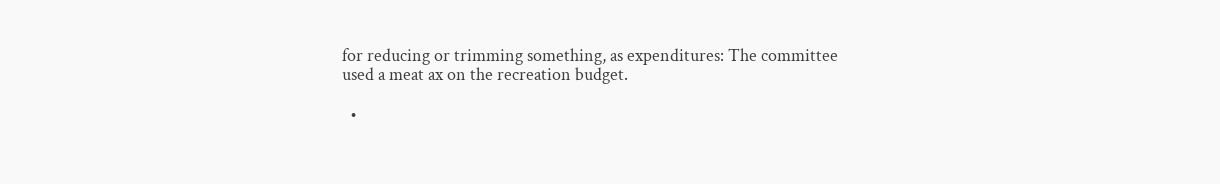for reducing or trimming something, as expenditures: The committee used a meat ax on the recreation budget.

  •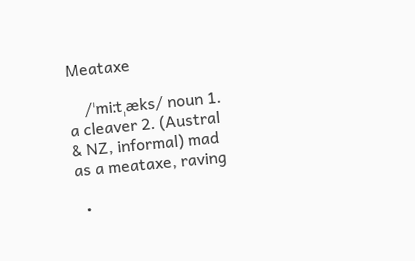Meataxe

    /ˈmiːtˌæks/ noun 1. a cleaver 2. (Austral & NZ, informal) mad as a meataxe, raving

  •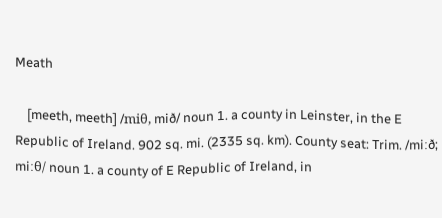Meath

    [meeth, meeth] /miθ, mið/ noun 1. a county in Leinster, in the E Republic of Ireland. 902 sq. mi. (2335 sq. km). County seat: Trim. /miːð; miːθ/ noun 1. a county of E Republic of Ireland, in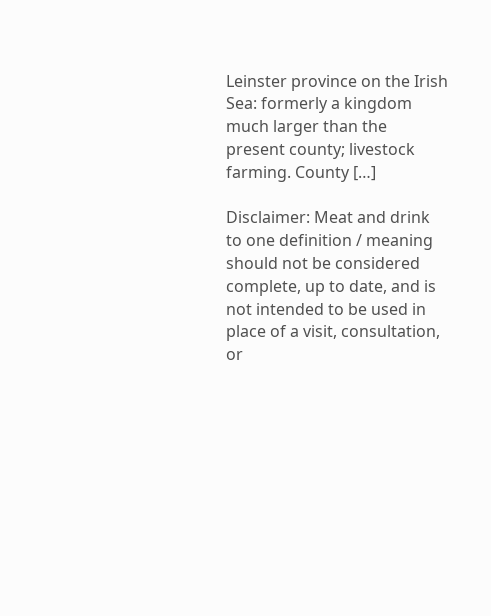Leinster province on the Irish Sea: formerly a kingdom much larger than the present county; livestock farming. County […]

Disclaimer: Meat and drink to one definition / meaning should not be considered complete, up to date, and is not intended to be used in place of a visit, consultation, or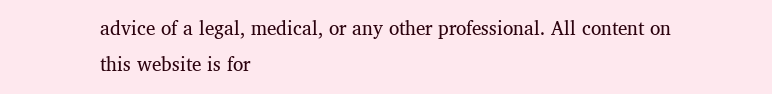advice of a legal, medical, or any other professional. All content on this website is for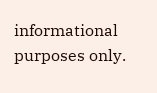informational purposes only.